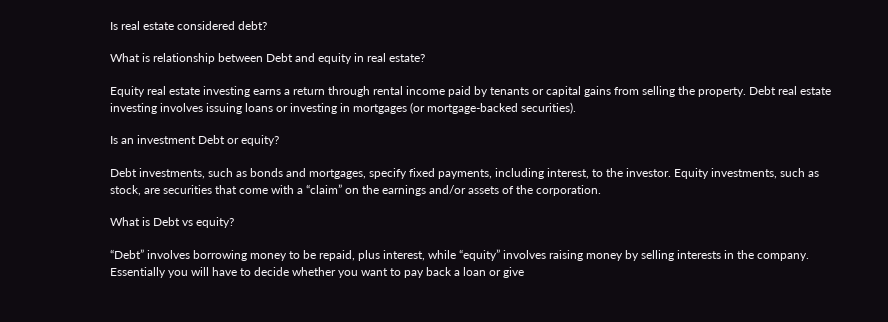Is real estate considered debt?

What is relationship between Debt and equity in real estate?

Equity real estate investing earns a return through rental income paid by tenants or capital gains from selling the property. Debt real estate investing involves issuing loans or investing in mortgages (or mortgage-backed securities).

Is an investment Debt or equity?

Debt investments, such as bonds and mortgages, specify fixed payments, including interest, to the investor. Equity investments, such as stock, are securities that come with a “claim” on the earnings and/or assets of the corporation.

What is Debt vs equity?

“Debt” involves borrowing money to be repaid, plus interest, while “equity” involves raising money by selling interests in the company. Essentially you will have to decide whether you want to pay back a loan or give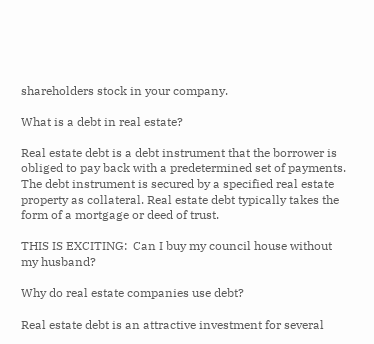shareholders stock in your company.

What is a debt in real estate?

Real estate debt is a debt instrument that the borrower is obliged to pay back with a predetermined set of payments. The debt instrument is secured by a specified real estate property as collateral. Real estate debt typically takes the form of a mortgage or deed of trust.

THIS IS EXCITING:  Can I buy my council house without my husband?

Why do real estate companies use debt?

Real estate debt is an attractive investment for several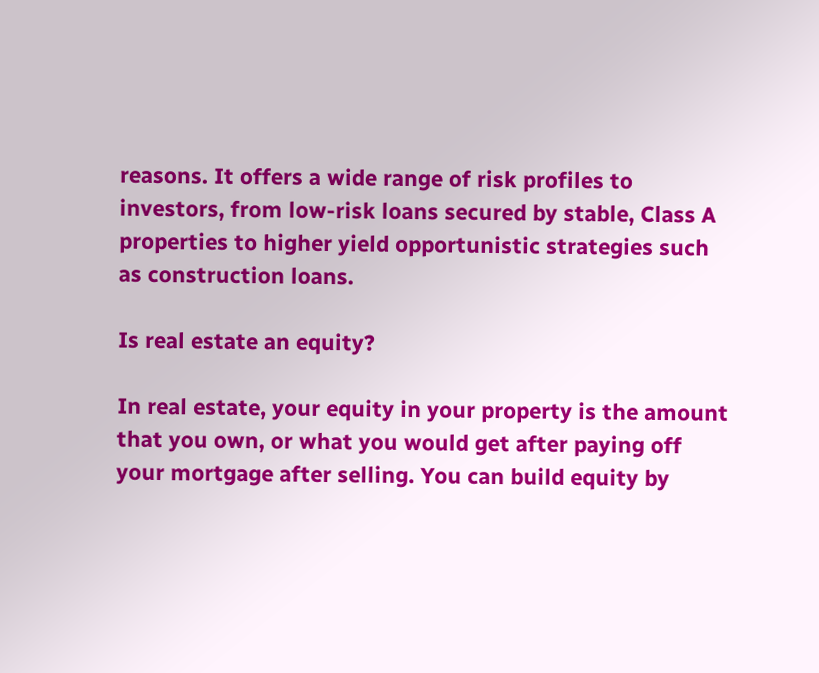reasons. It offers a wide range of risk profiles to investors, from low-risk loans secured by stable, Class A properties to higher yield opportunistic strategies such as construction loans.

Is real estate an equity?

In real estate, your equity in your property is the amount that you own, or what you would get after paying off your mortgage after selling. You can build equity by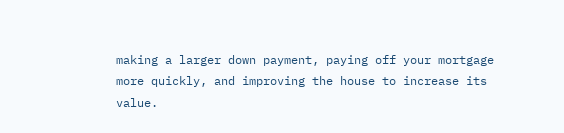making a larger down payment, paying off your mortgage more quickly, and improving the house to increase its value.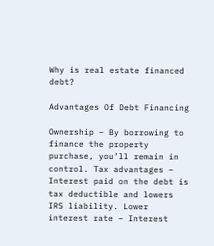Why is real estate financed debt?

Advantages Of Debt Financing

Ownership – By borrowing to finance the property purchase, you’ll remain in control. Tax advantages – Interest paid on the debt is tax deductible and lowers IRS liability. Lower interest rate – Interest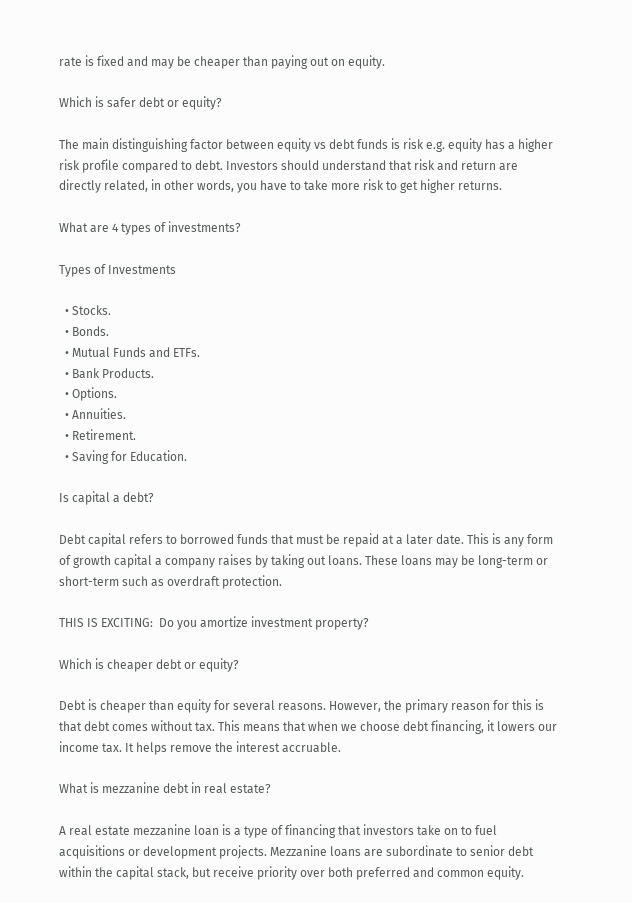rate is fixed and may be cheaper than paying out on equity.

Which is safer debt or equity?

The main distinguishing factor between equity vs debt funds is risk e.g. equity has a higher risk profile compared to debt. Investors should understand that risk and return are directly related, in other words, you have to take more risk to get higher returns.

What are 4 types of investments?

Types of Investments

  • Stocks.
  • Bonds.
  • Mutual Funds and ETFs.
  • Bank Products.
  • Options.
  • Annuities.
  • Retirement.
  • Saving for Education.

Is capital a debt?

Debt capital refers to borrowed funds that must be repaid at a later date. This is any form of growth capital a company raises by taking out loans. These loans may be long-term or short-term such as overdraft protection.

THIS IS EXCITING:  Do you amortize investment property?

Which is cheaper debt or equity?

Debt is cheaper than equity for several reasons. However, the primary reason for this is that debt comes without tax. This means that when we choose debt financing, it lowers our income tax. It helps remove the interest accruable.

What is mezzanine debt in real estate?

A real estate mezzanine loan is a type of financing that investors take on to fuel acquisitions or development projects. Mezzanine loans are subordinate to senior debt within the capital stack, but receive priority over both preferred and common equity.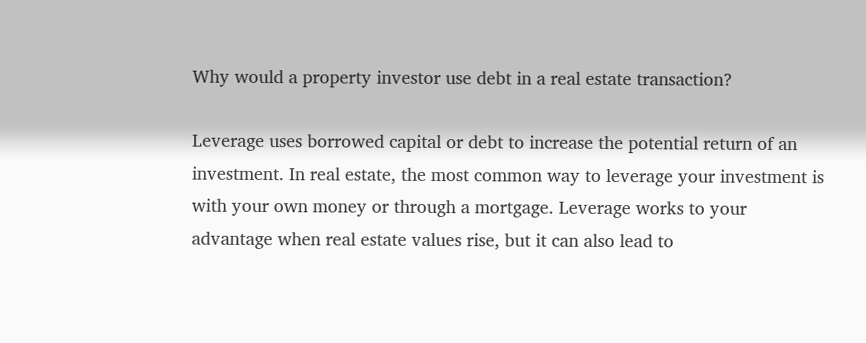Why would a property investor use debt in a real estate transaction?

Leverage uses borrowed capital or debt to increase the potential return of an investment. In real estate, the most common way to leverage your investment is with your own money or through a mortgage. Leverage works to your advantage when real estate values rise, but it can also lead to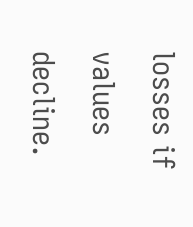losses if values decline.